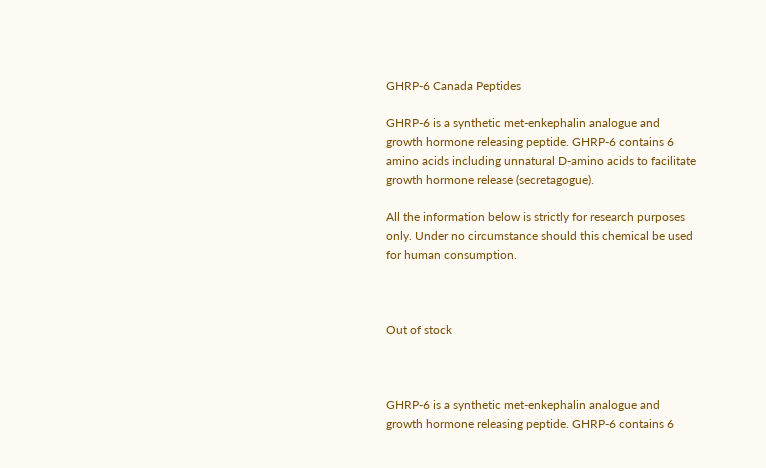GHRP-6 Canada Peptides

GHRP-6 is a synthetic met-enkephalin analogue and growth hormone releasing peptide. GHRP-6 contains 6 amino acids including unnatural D-amino acids to facilitate growth hormone release (secretagogue).

All the information below is strictly for research purposes only. Under no circumstance should this chemical be used for human consumption.



Out of stock



GHRP-6 is a synthetic met-enkephalin analogue and growth hormone releasing peptide. GHRP-6 contains 6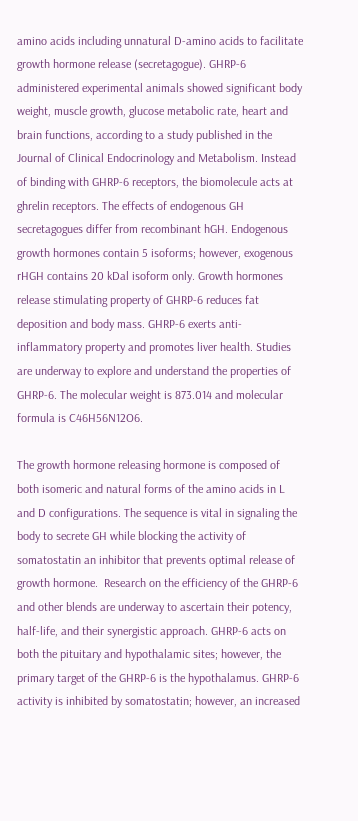amino acids including unnatural D-amino acids to facilitate growth hormone release (secretagogue). GHRP-6 administered experimental animals showed significant body weight, muscle growth, glucose metabolic rate, heart and brain functions, according to a study published in the Journal of Clinical Endocrinology and Metabolism. Instead of binding with GHRP-6 receptors, the biomolecule acts at ghrelin receptors. The effects of endogenous GH secretagogues differ from recombinant hGH. Endogenous growth hormones contain 5 isoforms; however, exogenous rHGH contains 20 kDal isoform only. Growth hormones release stimulating property of GHRP-6 reduces fat deposition and body mass. GHRP-6 exerts anti-inflammatory property and promotes liver health. Studies are underway to explore and understand the properties of GHRP-6. The molecular weight is 873.014 and molecular formula is C46H56N12O6.

The growth hormone releasing hormone is composed of both isomeric and natural forms of the amino acids in L and D configurations. The sequence is vital in signaling the body to secrete GH while blocking the activity of somatostatin an inhibitor that prevents optimal release of growth hormone.  Research on the efficiency of the GHRP-6 and other blends are underway to ascertain their potency, half-life, and their synergistic approach. GHRP-6 acts on both the pituitary and hypothalamic sites; however, the primary target of the GHRP-6 is the hypothalamus. GHRP-6 activity is inhibited by somatostatin; however, an increased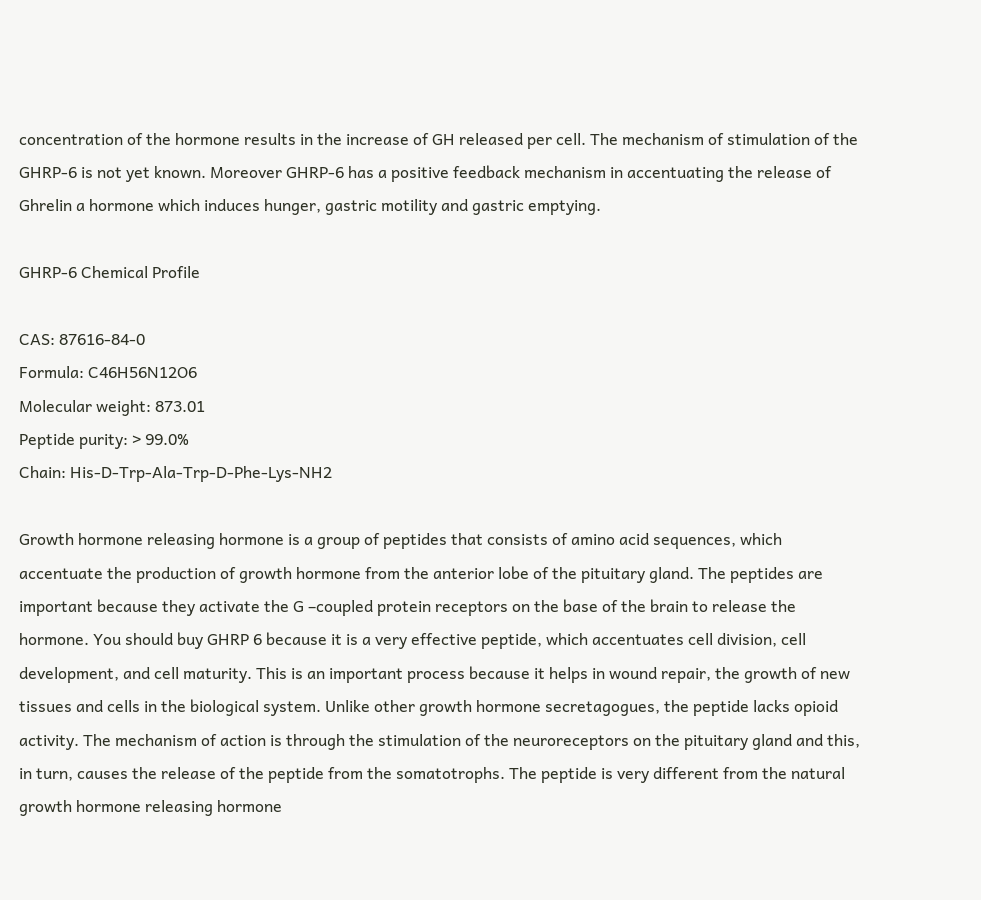concentration of the hormone results in the increase of GH released per cell. The mechanism of stimulation of the GHRP-6 is not yet known. Moreover GHRP-6 has a positive feedback mechanism in accentuating the release of Ghrelin a hormone which induces hunger, gastric motility and gastric emptying.

GHRP-6 Chemical Profile

CAS: 87616-84-0
Formula: C46H56N12O6
Molecular weight: 873.01
Peptide purity: > 99.0%
Chain: His-D-Trp-Ala-Trp-D-Phe-Lys-NH2

Growth hormone releasing hormone is a group of peptides that consists of amino acid sequences, which accentuate the production of growth hormone from the anterior lobe of the pituitary gland. The peptides are important because they activate the G –coupled protein receptors on the base of the brain to release the hormone. You should buy GHRP 6 because it is a very effective peptide, which accentuates cell division, cell development, and cell maturity. This is an important process because it helps in wound repair, the growth of new tissues and cells in the biological system. Unlike other growth hormone secretagogues, the peptide lacks opioid activity. The mechanism of action is through the stimulation of the neuroreceptors on the pituitary gland and this, in turn, causes the release of the peptide from the somatotrophs. The peptide is very different from the natural growth hormone releasing hormone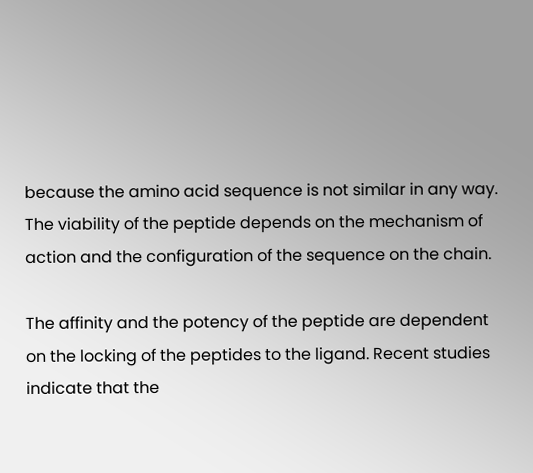because the amino acid sequence is not similar in any way. The viability of the peptide depends on the mechanism of action and the configuration of the sequence on the chain.

The affinity and the potency of the peptide are dependent on the locking of the peptides to the ligand. Recent studies indicate that the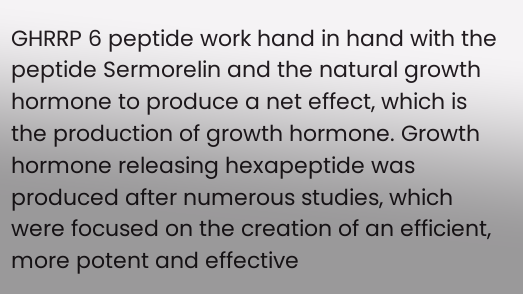GHRRP 6 peptide work hand in hand with the peptide Sermorelin and the natural growth hormone to produce a net effect, which is the production of growth hormone. Growth hormone releasing hexapeptide was produced after numerous studies, which were focused on the creation of an efficient, more potent and effective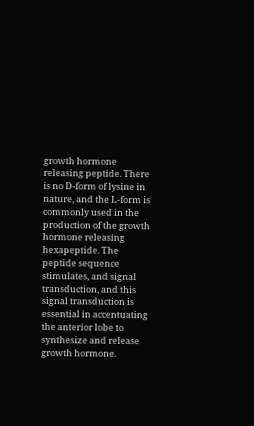growth hormone releasing peptide. There is no D-form of lysine in nature, and the L-form is commonly used in the production of the growth hormone releasing hexapeptide. The peptide sequence stimulates, and signal transduction, and this signal transduction is essential in accentuating the anterior lobe to synthesize and release growth hormone.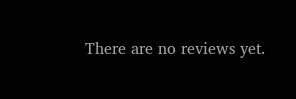There are no reviews yet.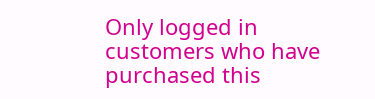Only logged in customers who have purchased this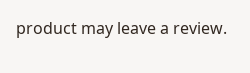product may leave a review.